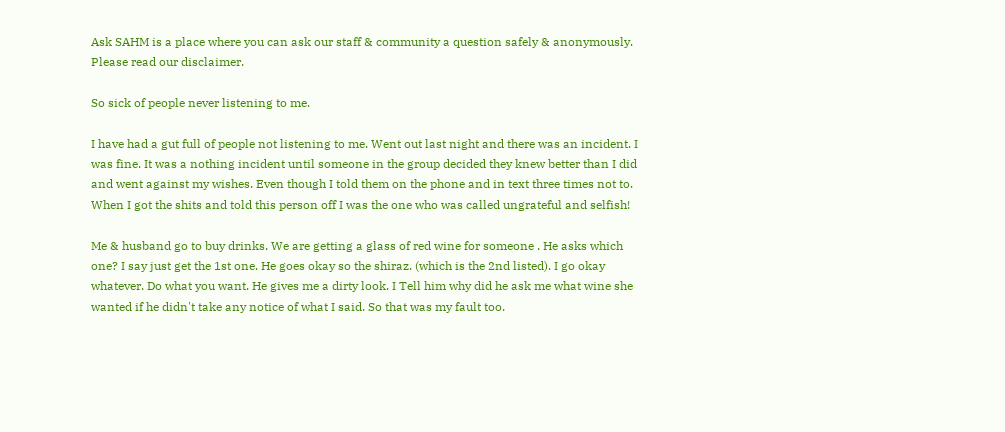Ask SAHM is a place where you can ask our staff & community a question safely & anonymously. Please read our disclaimer.

So sick of people never listening to me.

I have had a gut full of people not listening to me. Went out last night and there was an incident. I was fine. It was a nothing incident until someone in the group decided they knew better than I did and went against my wishes. Even though I told them on the phone and in text three times not to.
When I got the shits and told this person off I was the one who was called ungrateful and selfish!

Me & husband go to buy drinks. We are getting a glass of red wine for someone . He asks which one? I say just get the 1st one. He goes okay so the shiraz. (which is the 2nd listed). I go okay whatever. Do what you want. He gives me a dirty look. I Tell him why did he ask me what wine she wanted if he didn't take any notice of what I said. So that was my fault too.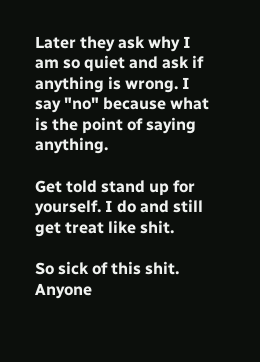Later they ask why I am so quiet and ask if anything is wrong. I say "no" because what is the point of saying anything.

Get told stand up for yourself. I do and still get treat like shit.

So sick of this shit. Anyone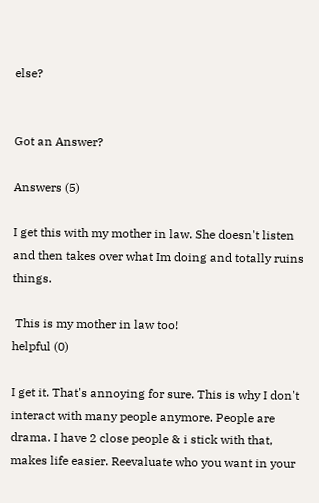else?


Got an Answer?

Answers (5)

I get this with my mother in law. She doesn't listen and then takes over what Im doing and totally ruins things.

 This is my mother in law too!
helpful (0)

I get it. That's annoying for sure. This is why I don't interact with many people anymore. People are drama. I have 2 close people & i stick with that, makes life easier. Reevaluate who you want in your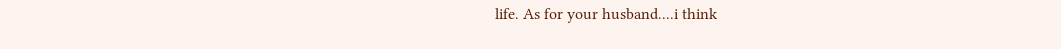life. As for your husband....i think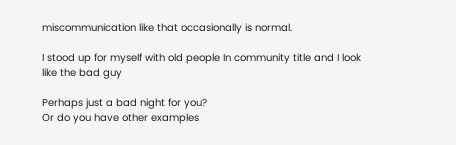miscommunication like that occasionally is normal.

I stood up for myself with old people In community title and I look like the bad guy

Perhaps just a bad night for you?
Or do you have other examples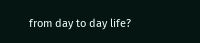from day to day life?